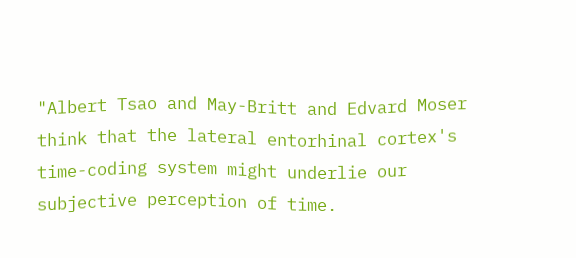"Albert Tsao and May-Britt and Edvard Moser think that the lateral entorhinal cortex's time-coding system might underlie our subjective perception of time.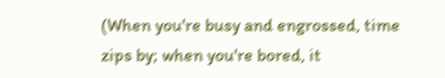(When you're busy and engrossed, time zips by; when you're bored, it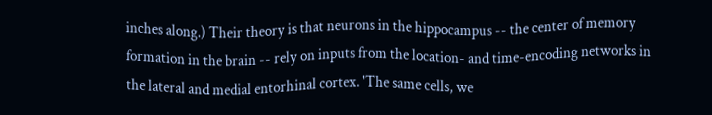inches along.) Their theory is that neurons in the hippocampus -- the center of memory formation in the brain -- rely on inputs from the location- and time-encoding networks in the lateral and medial entorhinal cortex. 'The same cells, we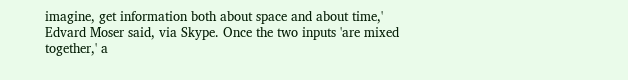imagine, get information both about space and about time,' Edvard Moser said, via Skype. Once the two inputs 'are mixed together,' a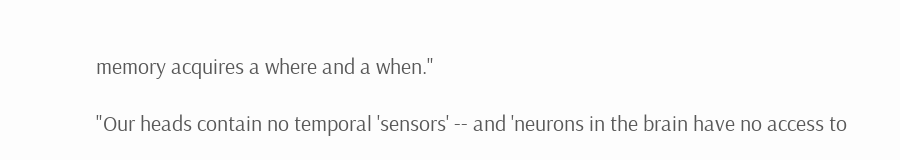memory acquires a where and a when."

"Our heads contain no temporal 'sensors' -- and 'neurons in the brain have no access to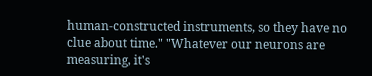human-constructed instruments, so they have no clue about time." "Whatever our neurons are measuring, it's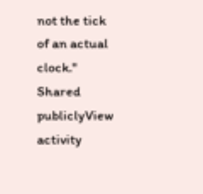not the tick of an actual clock."
Shared publiclyView activity